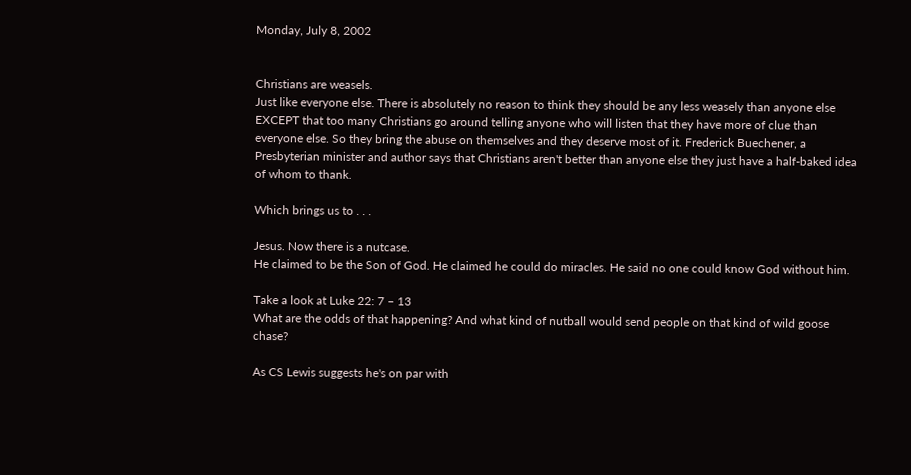Monday, July 8, 2002


Christians are weasels.
Just like everyone else. There is absolutely no reason to think they should be any less weasely than anyone else EXCEPT that too many Christians go around telling anyone who will listen that they have more of clue than everyone else. So they bring the abuse on themselves and they deserve most of it. Frederick Buechener, a Presbyterian minister and author says that Christians aren't better than anyone else they just have a half-baked idea of whom to thank.

Which brings us to . . .

Jesus. Now there is a nutcase.
He claimed to be the Son of God. He claimed he could do miracles. He said no one could know God without him.

Take a look at Luke 22: 7 – 13
What are the odds of that happening? And what kind of nutball would send people on that kind of wild goose chase?

As CS Lewis suggests he's on par with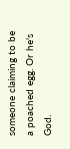someone claiming to be a poached egg. Or he's God.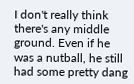I don't really think there's any middle ground. Even if he was a nutball, he still had some pretty dang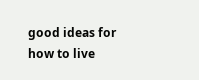good ideas for how to live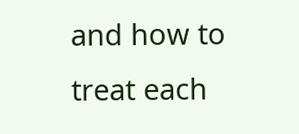and how to treat each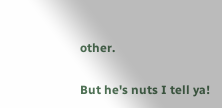other.

But he's nuts I tell ya!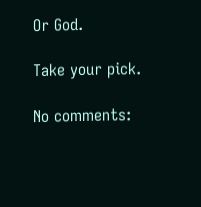Or God.

Take your pick.

No comments: